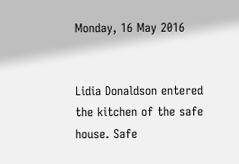Monday, 16 May 2016


Lidia Donaldson entered the kitchen of the safe house. Safe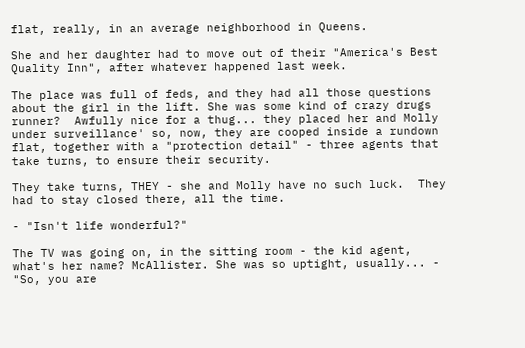flat, really, in an average neighborhood in Queens.

She and her daughter had to move out of their "America's Best Quality Inn", after whatever happened last week.

The place was full of feds, and they had all those questions about the girl in the lift. She was some kind of crazy drugs runner?  Awfully nice for a thug... they placed her and Molly under surveillance' so, now, they are cooped inside a rundown flat, together with a "protection detail" - three agents that take turns, to ensure their security.

They take turns, THEY - she and Molly have no such luck.  They had to stay closed there, all the time.

- "Isn't life wonderful?"

The TV was going on, in the sitting room - the kid agent, what's her name? McAllister. She was so uptight, usually... - "So, you are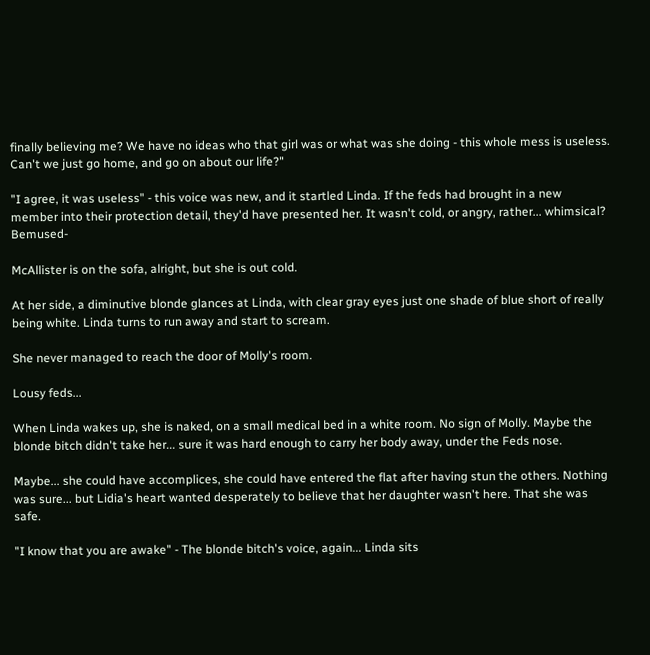finally believing me? We have no ideas who that girl was or what was she doing - this whole mess is useless. Can't we just go home, and go on about our life?"

"I agree, it was useless" - this voice was new, and it startled Linda. If the feds had brought in a new member into their protection detail, they'd have presented her. It wasn't cold, or angry, rather... whimsical? Bemused-

McAllister is on the sofa, alright, but she is out cold.

At her side, a diminutive blonde glances at Linda, with clear gray eyes just one shade of blue short of really being white. Linda turns to run away and start to scream.

She never managed to reach the door of Molly's room.

Lousy feds...

When Linda wakes up, she is naked, on a small medical bed in a white room. No sign of Molly. Maybe the blonde bitch didn't take her... sure it was hard enough to carry her body away, under the Feds nose.

Maybe... she could have accomplices, she could have entered the flat after having stun the others. Nothing was sure... but Lidia's heart wanted desperately to believe that her daughter wasn't here. That she was safe.

"I know that you are awake" - The blonde bitch's voice, again... Linda sits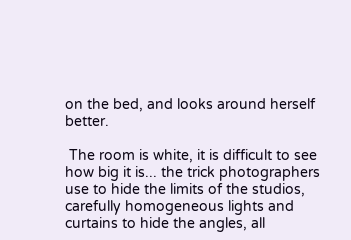on the bed, and looks around herself better.

 The room is white, it is difficult to see how big it is... the trick photographers use to hide the limits of the studios, carefully homogeneous lights and curtains to hide the angles, all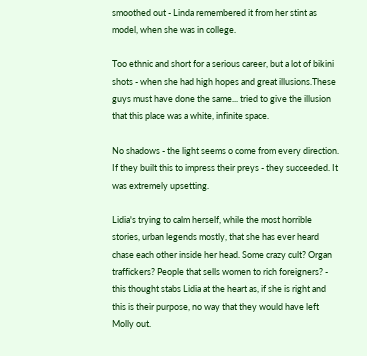smoothed out - Linda remembered it from her stint as model, when she was in college.

Too ethnic and short for a serious career, but a lot of bikini shots - when she had high hopes and great illusions.These guys must have done the same... tried to give the illusion that this place was a white, infinite space.

No shadows - the light seems o come from every direction. If they built this to impress their preys - they succeeded. It was extremely upsetting.

Lidia's trying to calm herself, while the most horrible stories, urban legends mostly, that she has ever heard chase each other inside her head. Some crazy cult? Organ traffickers? People that sells women to rich foreigners? - this thought stabs Lidia at the heart as, if she is right and this is their purpose, no way that they would have left Molly out.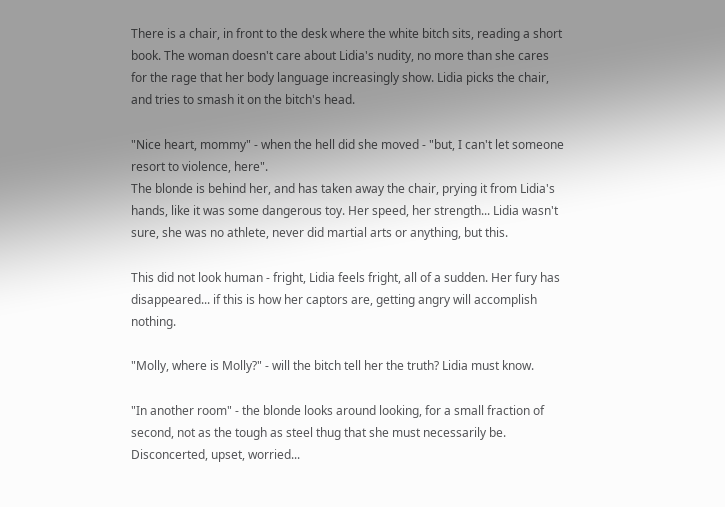There is a chair, in front to the desk where the white bitch sits, reading a short book. The woman doesn't care about Lidia's nudity, no more than she cares for the rage that her body language increasingly show. Lidia picks the chair, and tries to smash it on the bitch's head.

"Nice heart, mommy" - when the hell did she moved - "but, I can't let someone resort to violence, here".
The blonde is behind her, and has taken away the chair, prying it from Lidia's hands, like it was some dangerous toy. Her speed, her strength... Lidia wasn't sure, she was no athlete, never did martial arts or anything, but this.

This did not look human - fright, Lidia feels fright, all of a sudden. Her fury has disappeared... if this is how her captors are, getting angry will accomplish nothing.

"Molly, where is Molly?" - will the bitch tell her the truth? Lidia must know.

"In another room" - the blonde looks around looking, for a small fraction of second, not as the tough as steel thug that she must necessarily be. Disconcerted, upset, worried...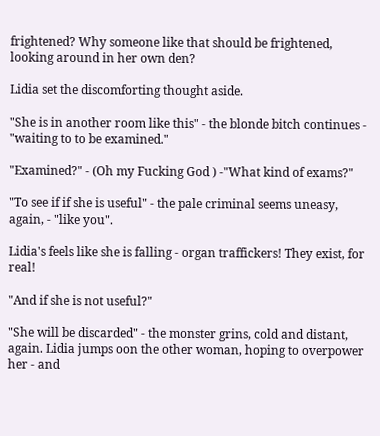frightened? Why someone like that should be frightened, looking around in her own den?

Lidia set the discomforting thought aside.

"She is in another room like this" - the blonde bitch continues - "waiting to to be examined."

"Examined?" - (Oh my Fucking God ) -"What kind of exams?"

"To see if if she is useful" - the pale criminal seems uneasy, again, - "like you".

Lidia's feels like she is falling - organ traffickers! They exist, for real!

"And if she is not useful?"

"She will be discarded" - the monster grins, cold and distant, again. Lidia jumps oon the other woman, hoping to overpower her - and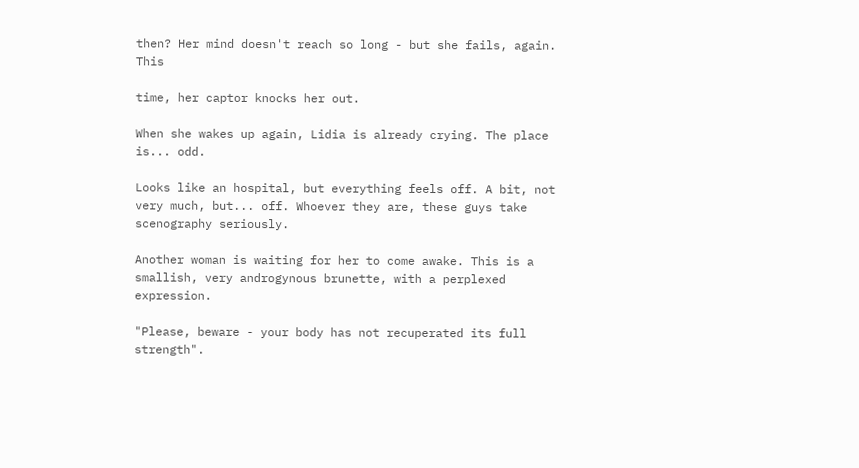then? Her mind doesn't reach so long - but she fails, again. This

time, her captor knocks her out.

When she wakes up again, Lidia is already crying. The place is... odd.

Looks like an hospital, but everything feels off. A bit, not very much, but... off. Whoever they are, these guys take scenography seriously.

Another woman is waiting for her to come awake. This is a smallish, very androgynous brunette, with a perplexed expression.

"Please, beware - your body has not recuperated its full strength".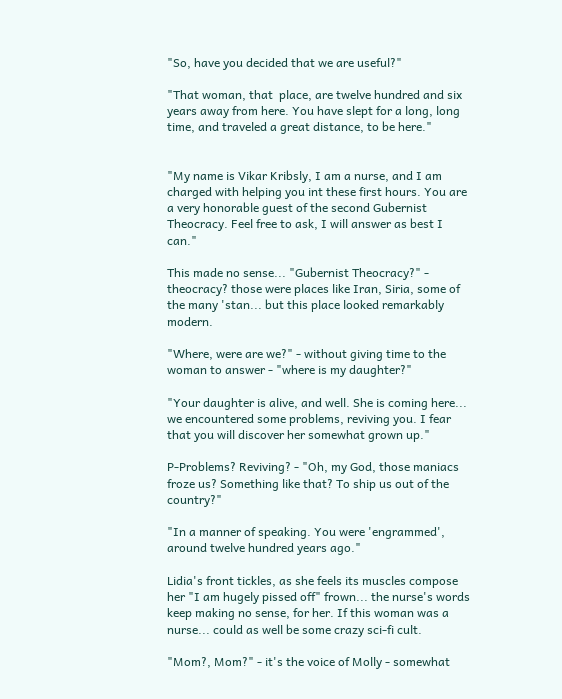"So, have you decided that we are useful?"

"That woman, that  place, are twelve hundred and six years away from here. You have slept for a long, long time, and traveled a great distance, to be here."


"My name is Vikar Kribsly, I am a nurse, and I am charged with helping you int these first hours. You are a very honorable guest of the second Gubernist Theocracy. Feel free to ask, I will answer as best I can."

This made no sense... "Gubernist Theocracy?" - theocracy? those were places like Iran, Siria, some of the many 'stan... but this place looked remarkably modern.

"Where, were are we?" - without giving time to the woman to answer - "where is my daughter?"

"Your daughter is alive, and well. She is coming here... we encountered some problems, reviving you. I fear that you will discover her somewhat grown up."

P-Problems? Reviving? - "Oh, my God, those maniacs froze us? Something like that? To ship us out of the country?"

"In a manner of speaking. You were 'engrammed',  around twelve hundred years ago."

Lidia's front tickles, as she feels its muscles compose her "I am hugely pissed off" frown... the nurse's words keep making no sense, for her. If this woman was a nurse... could as well be some crazy sci-fi cult.

"Mom?, Mom?" - it's the voice of Molly - somewhat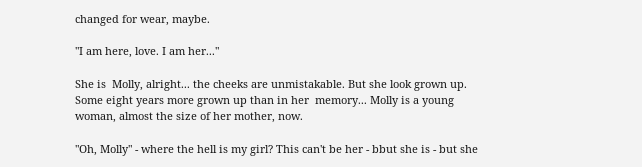changed for wear, maybe.

"I am here, love. I am her..."

She is  Molly, alright... the cheeks are unmistakable. But she look grown up. Some eight years more grown up than in her  memory... Molly is a young woman, almost the size of her mother, now.

"Oh, Molly" - where the hell is my girl? This can't be her - bbut she is - but she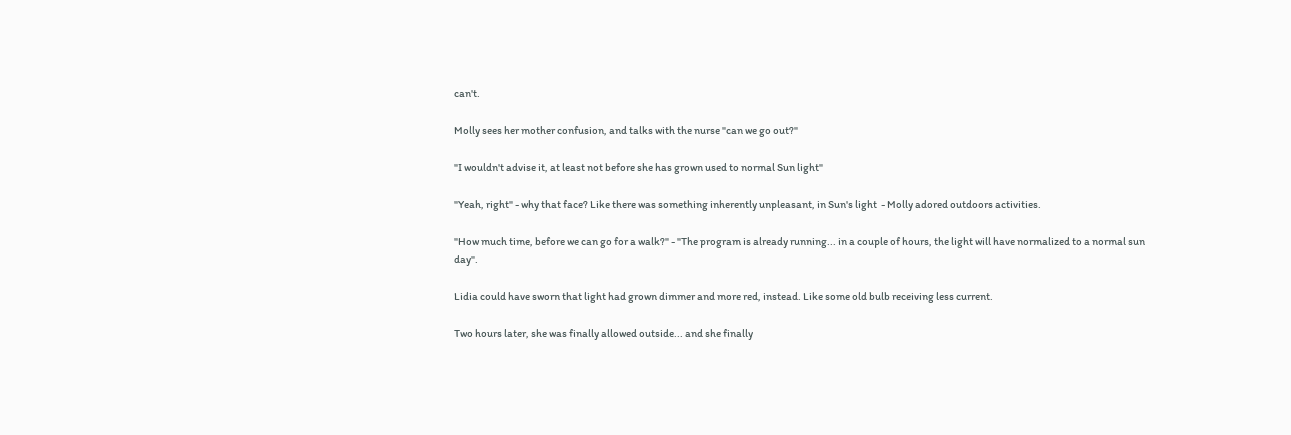can't.

Molly sees her mother confusion, and talks with the nurse "can we go out?"

"I wouldn't advise it, at least not before she has grown used to normal Sun light"

"Yeah, right" - why that face? Like there was something inherently unpleasant, in Sun's light  - Molly adored outdoors activities.

"How much time, before we can go for a walk?" - "The program is already running... in a couple of hours, the light will have normalized to a normal sun day".

Lidia could have sworn that light had grown dimmer and more red, instead. Like some old bulb receiving less current.

Two hours later, she was finally allowed outside... and she finally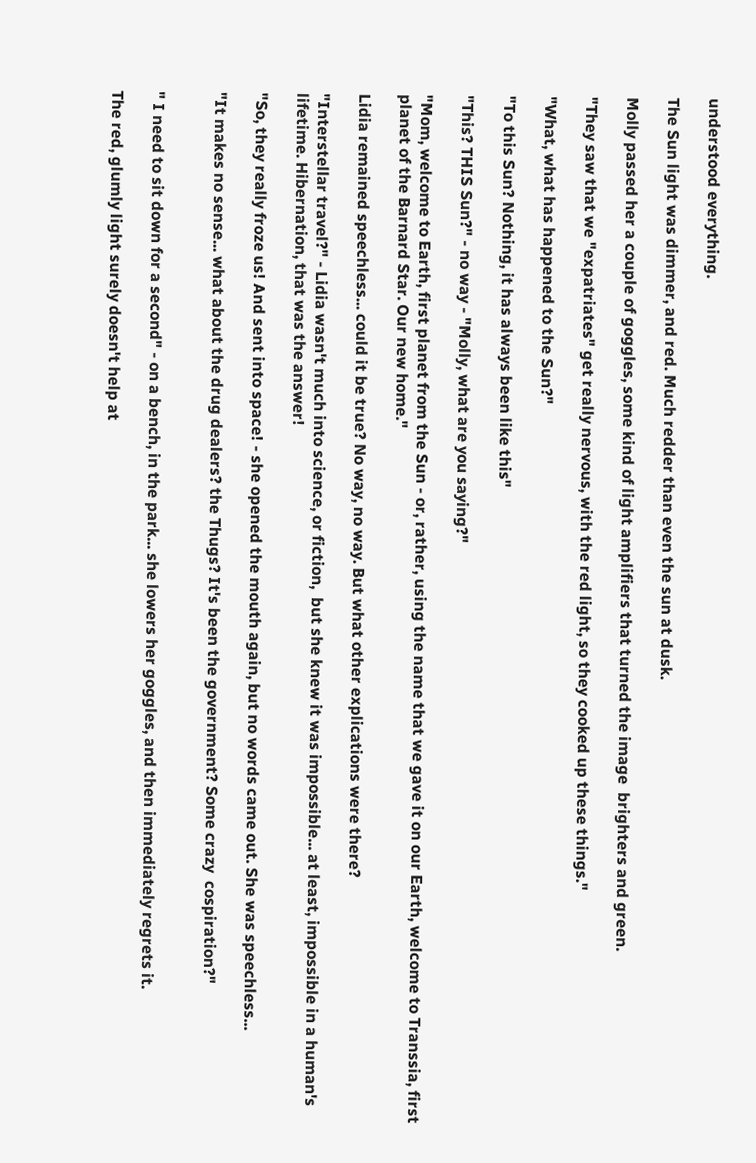understood everything.

The Sun light was dimmer, and red. Much redder than even the sun at dusk.

Molly passed her a couple of goggles, some kind of light amplifiers that turned the image  brighters and green.

"They saw that we "expatriates" get really nervous, with the red light, so they cooked up these things."

"What, what has happened to the Sun?"

"To this Sun? Nothing, it has always been like this"

"This? THIS Sun?" - no way - "Molly, what are you saying?"

"Mom, welcome to Earth, first planet from the Sun - or, rather, using the name that we gave it on our Earth, welcome to Transsia, first planet of the Barnard Star. Our new home."

Lidia remained speechless... could it be true? No way, no way. But what other explications were there?

"Interstellar travel?" - Lidia wasn't much into science, or fiction,  but she knew it was impossible... at least, impossible in a human's lifetime. Hibernation, that was the answer!

"So, they really froze us! And sent into space! - she opened the mouth again, but no words came out. She was speechless...

"It makes no sense... what about the drug dealers? the Thugs? It's been the government? Some crazy  cospiration?"


" I need to sit down for a second" - on a bench, in the park... she lowers her goggles, and then immediately regrets it.

The red, glumly light surely doesn't help at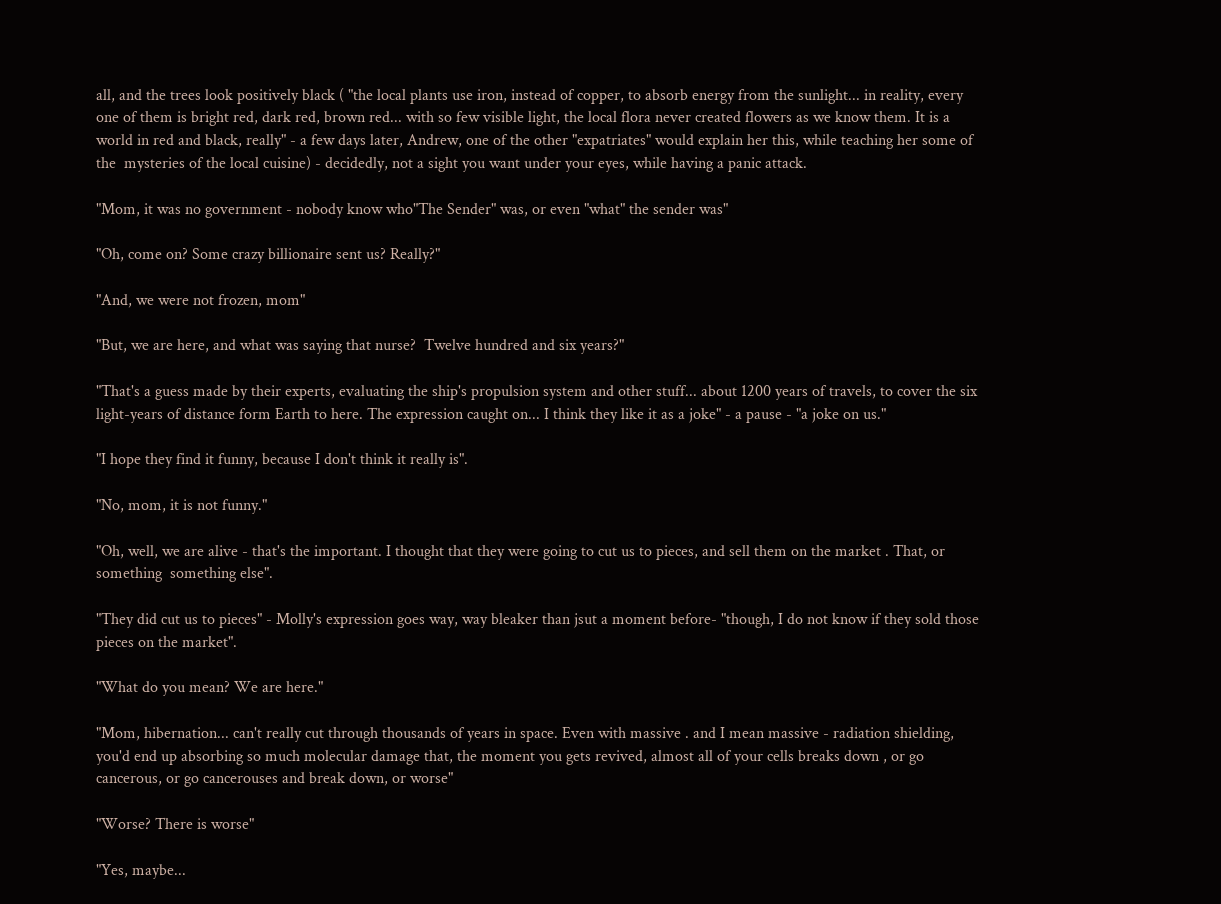all, and the trees look positively black ( "the local plants use iron, instead of copper, to absorb energy from the sunlight... in reality, every one of them is bright red, dark red, brown red... with so few visible light, the local flora never created flowers as we know them. It is a world in red and black, really" - a few days later, Andrew, one of the other "expatriates" would explain her this, while teaching her some of  the  mysteries of the local cuisine) - decidedly, not a sight you want under your eyes, while having a panic attack.

"Mom, it was no government - nobody know who"The Sender" was, or even "what" the sender was"

"Oh, come on? Some crazy billionaire sent us? Really?"

"And, we were not frozen, mom"

"But, we are here, and what was saying that nurse?  Twelve hundred and six years?"

"That's a guess made by their experts, evaluating the ship's propulsion system and other stuff... about 1200 years of travels, to cover the six light-years of distance form Earth to here. The expression caught on... I think they like it as a joke" - a pause - "a joke on us."

"I hope they find it funny, because I don't think it really is".

"No, mom, it is not funny."

"Oh, well, we are alive - that's the important. I thought that they were going to cut us to pieces, and sell them on the market . That, or something  something else".

"They did cut us to pieces" - Molly's expression goes way, way bleaker than jsut a moment before- "though, I do not know if they sold those pieces on the market".

"What do you mean? We are here."

"Mom, hibernation... can't really cut through thousands of years in space. Even with massive . and I mean massive - radiation shielding, you'd end up absorbing so much molecular damage that, the moment you gets revived, almost all of your cells breaks down , or go cancerous, or go cancerouses and break down, or worse"

"Worse? There is worse"

"Yes, maybe...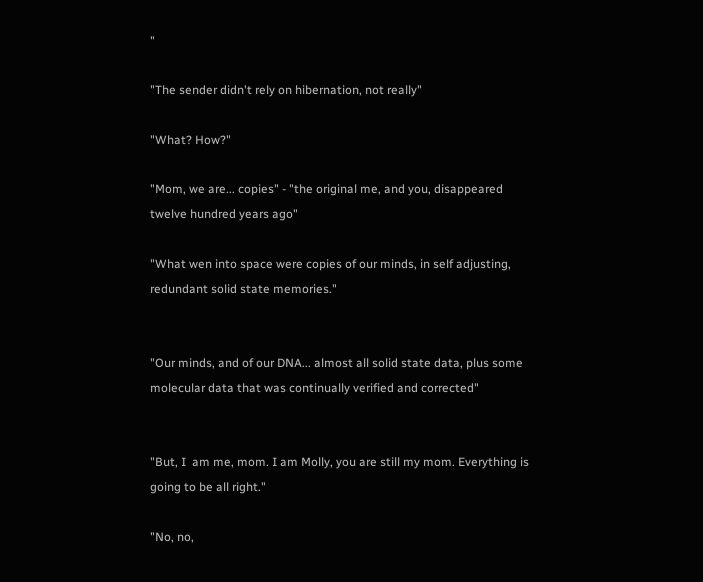"

"The sender didn't rely on hibernation, not really"

"What? How?"

"Mom, we are... copies" - "the original me, and you, disappeared twelve hundred years ago"

"What wen into space were copies of our minds, in self adjusting, redundant solid state memories."


"Our minds, and of our DNA... almost all solid state data, plus some  molecular data that was continually verified and corrected"


"But, I  am me, mom. I am Molly, you are still my mom. Everything is going to be all right."

"No, no,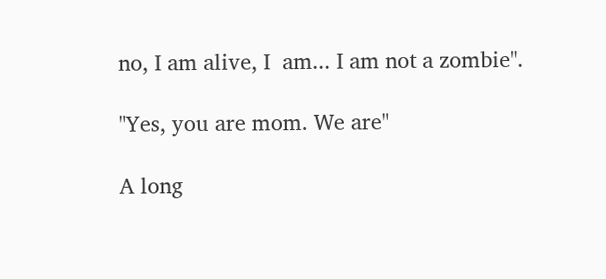no, I am alive, I  am... I am not a zombie".

"Yes, you are mom. We are"

A long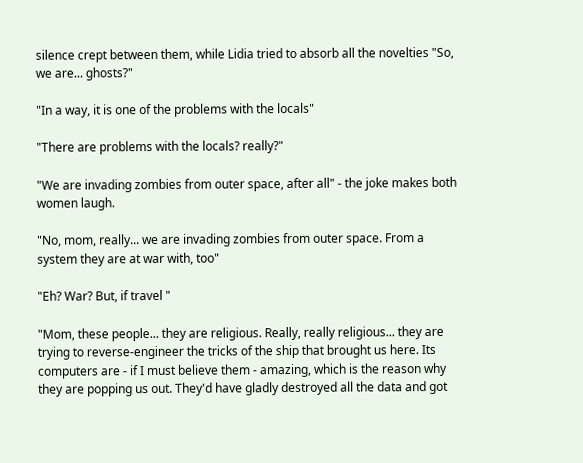silence crept between them, while Lidia tried to absorb all the novelties "So, we are... ghosts?"

"In a way, it is one of the problems with the locals"

"There are problems with the locals? really?"

"We are invading zombies from outer space, after all" - the joke makes both women laugh.

"No, mom, really... we are invading zombies from outer space. From a system they are at war with, too"

"Eh? War? But, if travel "

"Mom, these people... they are religious. Really, really religious... they are trying to reverse-engineer the tricks of the ship that brought us here. Its computers are - if I must believe them - amazing, which is the reason why they are popping us out. They'd have gladly destroyed all the data and got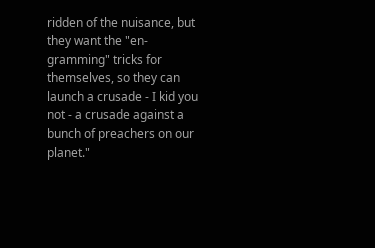ridden of the nuisance, but they want the "en-gramming" tricks for themselves, so they can launch a crusade - I kid you not - a crusade against a bunch of preachers on our planet."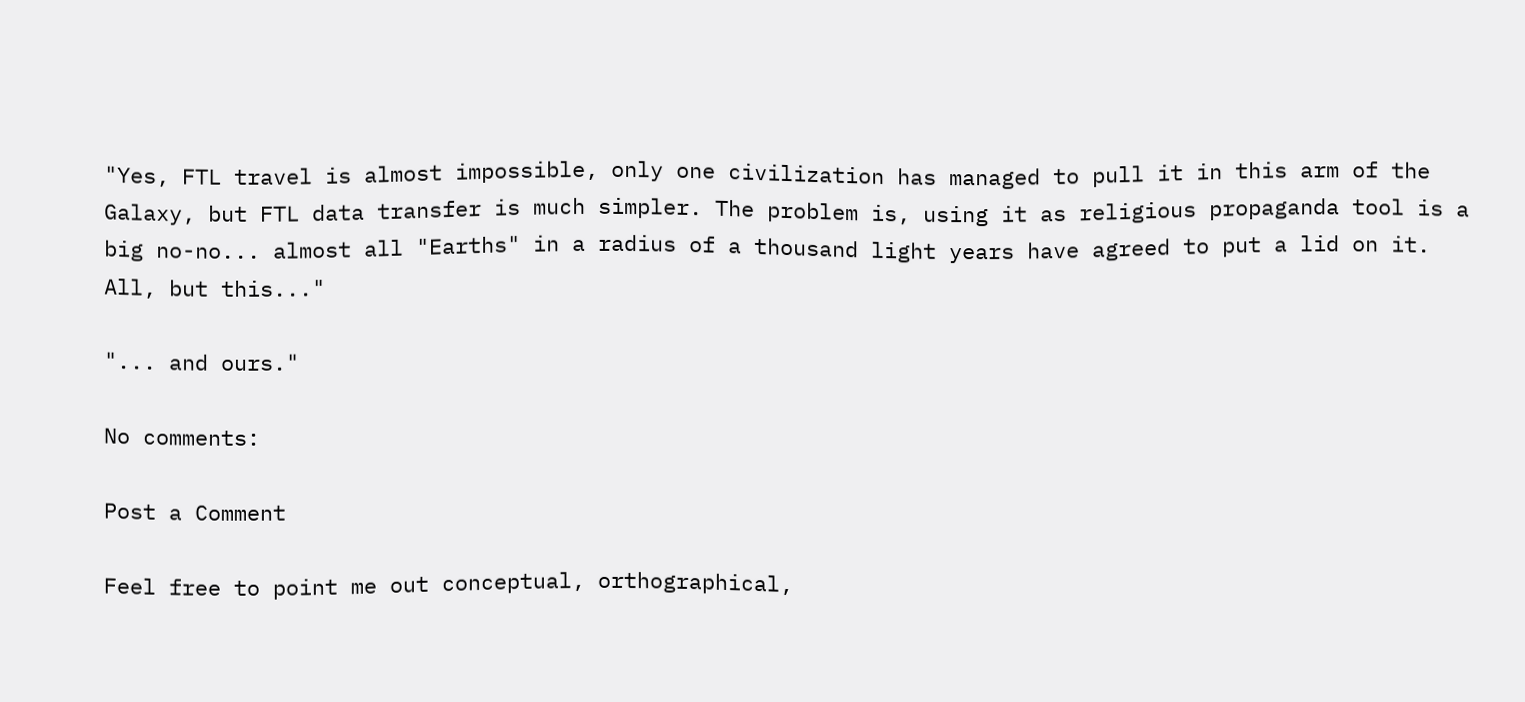"Yes, FTL travel is almost impossible, only one civilization has managed to pull it in this arm of the Galaxy, but FTL data transfer is much simpler. The problem is, using it as religious propaganda tool is a big no-no... almost all "Earths" in a radius of a thousand light years have agreed to put a lid on it. All, but this..."

"... and ours."

No comments:

Post a Comment

Feel free to point me out conceptual, orthographical,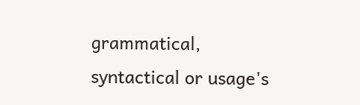grammatical, syntactical or usage's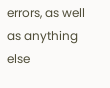errors, as well as anything else